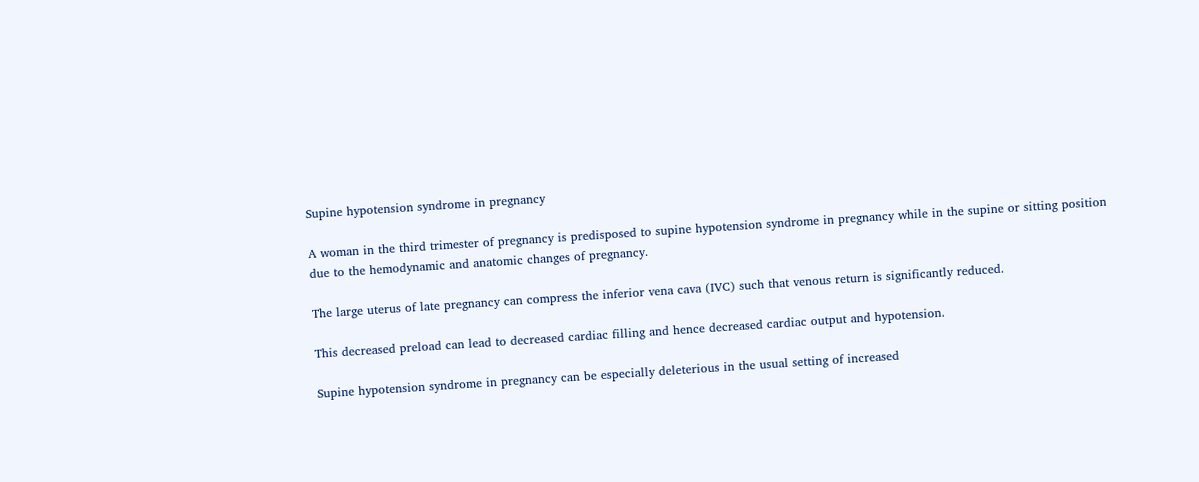Supine hypotension syndrome in pregnancy

A woman in the third trimester of pregnancy is predisposed to supine hypotension syndrome in pregnancy while in the supine or sitting position due to the hemodynamic and anatomic changes of pregnancy.

The large uterus of late pregnancy can compress the inferior vena cava (IVC) such that venous return is significantly reduced.

This decreased preload can lead to decreased cardiac filling and hence decreased cardiac output and hypotension.

Supine hypotension syndrome in pregnancy can be especially deleterious in the usual setting of increased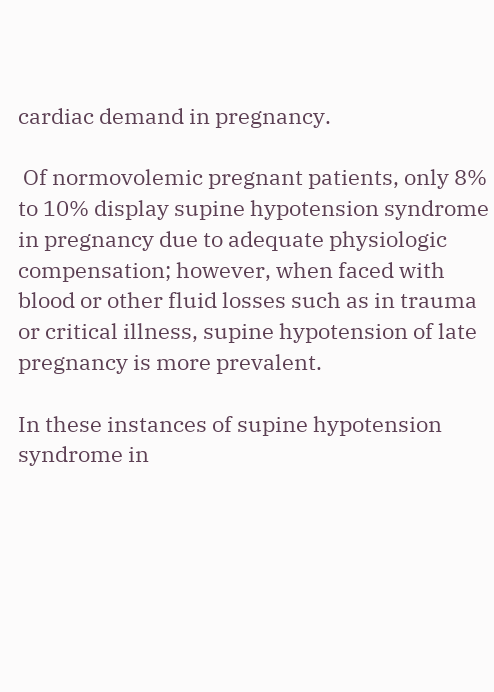cardiac demand in pregnancy.

 Of normovolemic pregnant patients, only 8% to 10% display supine hypotension syndrome in pregnancy due to adequate physiologic compensation; however, when faced with blood or other fluid losses such as in trauma or critical illness, supine hypotension of late pregnancy is more prevalent.

In these instances of supine hypotension syndrome in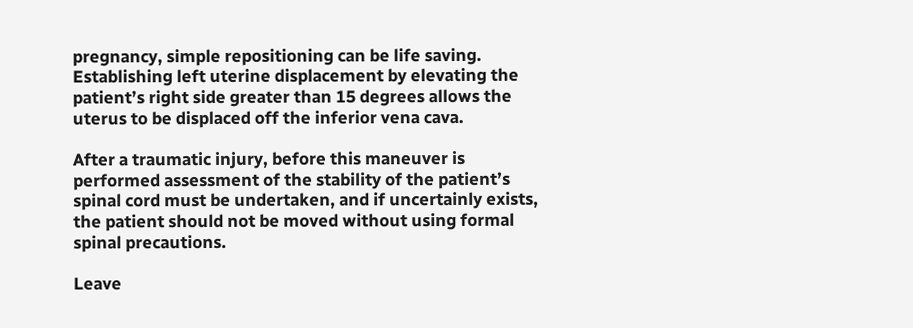pregnancy, simple repositioning can be life saving. Establishing left uterine displacement by elevating the patient’s right side greater than 15 degrees allows the uterus to be displaced off the inferior vena cava.

After a traumatic injury, before this maneuver is performed assessment of the stability of the patient’s spinal cord must be undertaken, and if uncertainly exists, the patient should not be moved without using formal spinal precautions.

Leave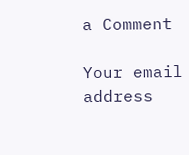a Comment

Your email address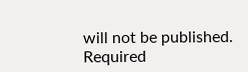will not be published. Required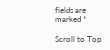fields are marked *

Scroll to Top